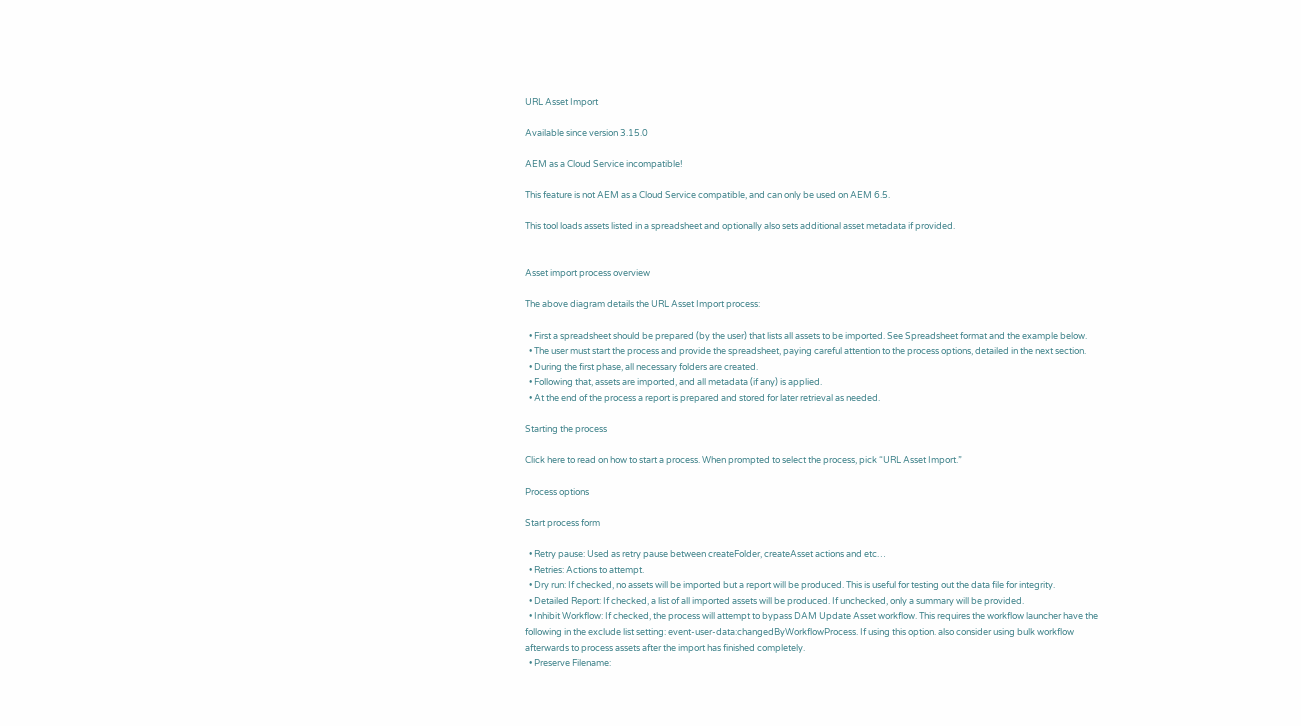URL Asset Import

Available since version 3.15.0

AEM as a Cloud Service incompatible!

This feature is not AEM as a Cloud Service compatible, and can only be used on AEM 6.5.

This tool loads assets listed in a spreadsheet and optionally also sets additional asset metadata if provided.


Asset import process overview

The above diagram details the URL Asset Import process:

  • First a spreadsheet should be prepared (by the user) that lists all assets to be imported. See Spreadsheet format and the example below.
  • The user must start the process and provide the spreadsheet, paying careful attention to the process options, detailed in the next section.
  • During the first phase, all necessary folders are created.
  • Following that, assets are imported, and all metadata (if any) is applied.
  • At the end of the process a report is prepared and stored for later retrieval as needed.

Starting the process

Click here to read on how to start a process. When prompted to select the process, pick “URL Asset Import.”

Process options

Start process form

  • Retry pause: Used as retry pause between createFolder, createAsset actions and etc…
  • Retries: Actions to attempt.
  • Dry run: If checked, no assets will be imported but a report will be produced. This is useful for testing out the data file for integrity.
  • Detailed Report: If checked, a list of all imported assets will be produced. If unchecked, only a summary will be provided.
  • Inhibit Workflow: If checked, the process will attempt to bypass DAM Update Asset workflow. This requires the workflow launcher have the following in the exclude list setting: event-user-data:changedByWorkflowProcess. If using this option. also consider using bulk workflow afterwards to process assets after the import has finished completely.
  • Preserve Filename: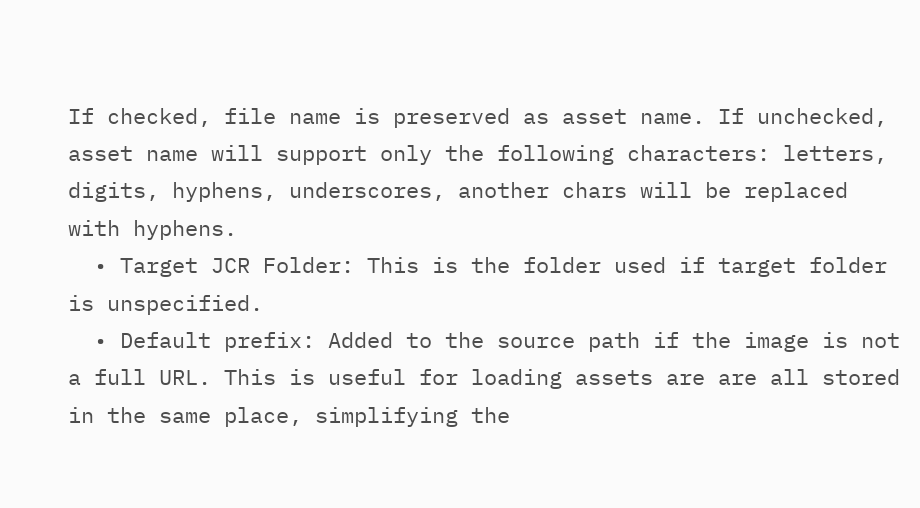If checked, file name is preserved as asset name. If unchecked, asset name will support only the following characters: letters, digits, hyphens, underscores, another chars will be replaced with hyphens.
  • Target JCR Folder: This is the folder used if target folder is unspecified.
  • Default prefix: Added to the source path if the image is not a full URL. This is useful for loading assets are are all stored in the same place, simplifying the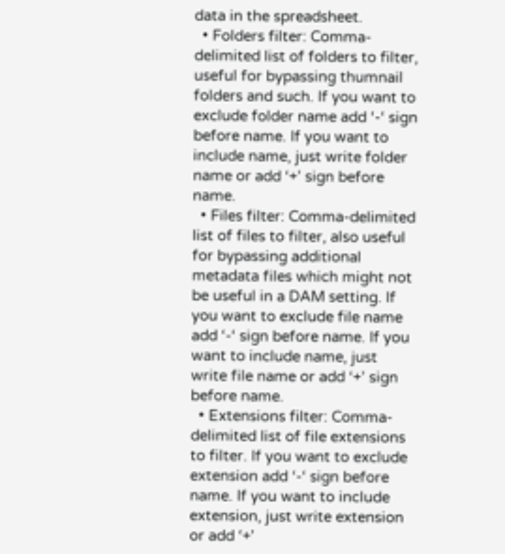data in the spreadsheet.
  • Folders filter: Comma-delimited list of folders to filter, useful for bypassing thumnail folders and such. If you want to exclude folder name add ‘-‘ sign before name. If you want to include name, just write folder name or add ‘+’ sign before name.
  • Files filter: Comma-delimited list of files to filter, also useful for bypassing additional metadata files which might not be useful in a DAM setting. If you want to exclude file name add ‘-‘ sign before name. If you want to include name, just write file name or add ‘+’ sign before name.
  • Extensions filter: Comma-delimited list of file extensions to filter. If you want to exclude extension add ‘-‘ sign before name. If you want to include extension, just write extension or add ‘+’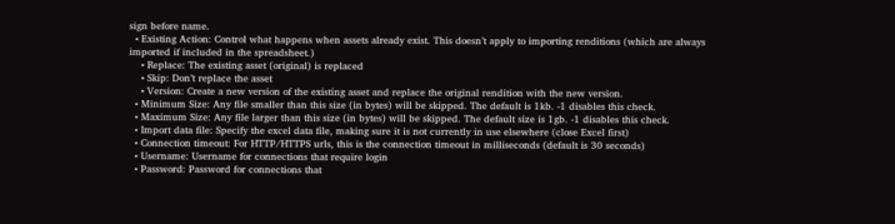sign before name.
  • Existing Action: Control what happens when assets already exist. This doesn’t apply to importing renditions (which are always imported if included in the spreadsheet.)
    • Replace: The existing asset (original) is replaced
    • Skip: Don’t replace the asset
    • Version: Create a new version of the existing asset and replace the original rendition with the new version.
  • Minimum Size: Any file smaller than this size (in bytes) will be skipped. The default is 1kb. -1 disables this check.
  • Maximum Size: Any file larger than this size (in bytes) will be skipped. The default size is 1gb. -1 disables this check.
  • Import data file: Specify the excel data file, making sure it is not currently in use elsewhere (close Excel first)
  • Connection timeout: For HTTP/HTTPS urls, this is the connection timeout in milliseconds (default is 30 seconds)
  • Username: Username for connections that require login
  • Password: Password for connections that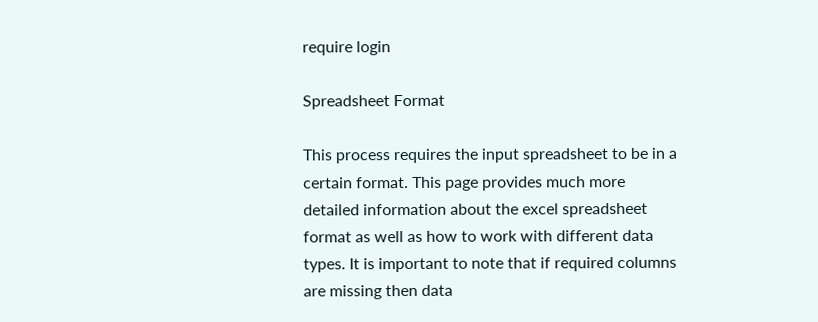require login

Spreadsheet Format

This process requires the input spreadsheet to be in a certain format. This page provides much more detailed information about the excel spreadsheet format as well as how to work with different data types. It is important to note that if required columns are missing then data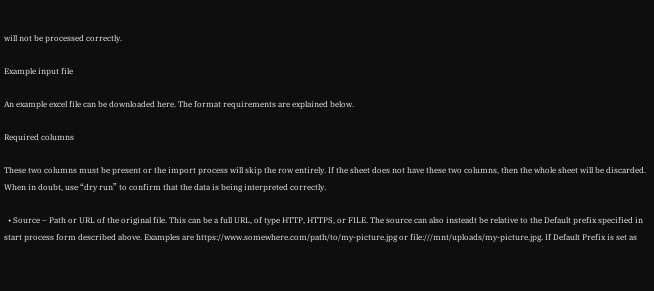will not be processed correctly.

Example input file

An example excel file can be downloaded here. The format requirements are explained below.

Required columns

These two columns must be present or the import process will skip the row entirely. If the sheet does not have these two columns, then the whole sheet will be discarded. When in doubt, use “dry run” to confirm that the data is being interpreted correctly.

  • Source – Path or URL of the original file. This can be a full URL, of type HTTP, HTTPS, or FILE. The source can also insteadt be relative to the Default prefix specified in start process form described above. Examples are https://www.somewhere.com/path/to/my-picture.jpg or file:///mnt/uploads/my-picture.jpg. If Default Prefix is set as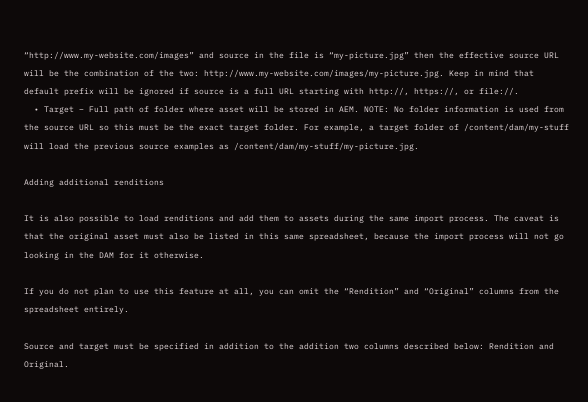“http://www.my-website.com/images” and source in the file is “my-picture.jpg” then the effective source URL will be the combination of the two: http://www.my-website.com/images/my-picture.jpg. Keep in mind that default prefix will be ignored if source is a full URL starting with http://, https://, or file://.
  • Target – Full path of folder where asset will be stored in AEM. NOTE: No folder information is used from the source URL so this must be the exact target folder. For example, a target folder of /content/dam/my-stuff will load the previous source examples as /content/dam/my-stuff/my-picture.jpg.

Adding additional renditions

It is also possible to load renditions and add them to assets during the same import process. The caveat is that the original asset must also be listed in this same spreadsheet, because the import process will not go looking in the DAM for it otherwise.

If you do not plan to use this feature at all, you can omit the “Rendition” and “Original” columns from the spreadsheet entirely.

Source and target must be specified in addition to the addition two columns described below: Rendition and Original.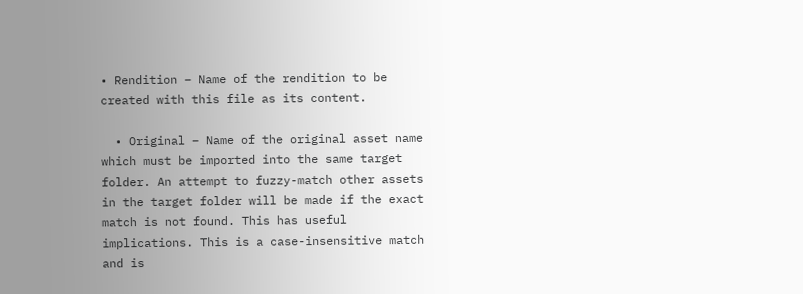• Rendition – Name of the rendition to be created with this file as its content.

  • Original – Name of the original asset name which must be imported into the same target folder. An attempt to fuzzy-match other assets in the target folder will be made if the exact match is not found. This has useful implications. This is a case-insensitive match and is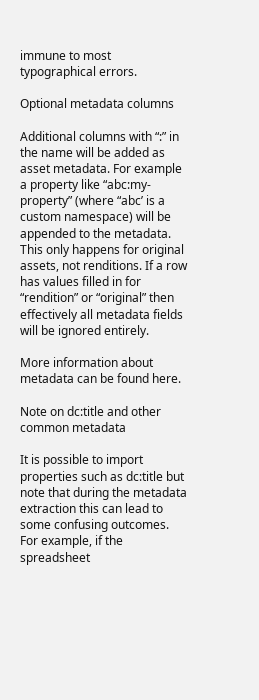immune to most typographical errors.

Optional metadata columns

Additional columns with “:” in the name will be added as asset metadata. For example a property like “abc:my-property” (where “abc’ is a custom namespace) will be appended to the metadata. This only happens for original assets, not renditions. If a row has values filled in for “rendition” or “original” then effectively all metadata fields will be ignored entirely.

More information about metadata can be found here.

Note on dc:title and other common metadata

It is possible to import properties such as dc:title but note that during the metadata extraction this can lead to some confusing outcomes. For example, if the spreadsheet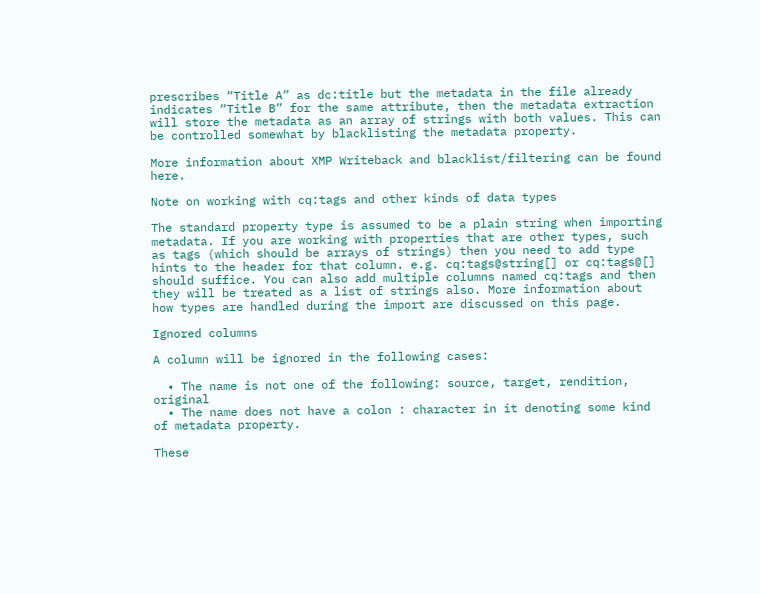prescribes “Title A” as dc:title but the metadata in the file already indicates “Title B” for the same attribute, then the metadata extraction will store the metadata as an array of strings with both values. This can be controlled somewhat by blacklisting the metadata property.

More information about XMP Writeback and blacklist/filtering can be found here.

Note on working with cq:tags and other kinds of data types

The standard property type is assumed to be a plain string when importing metadata. If you are working with properties that are other types, such as tags (which should be arrays of strings) then you need to add type hints to the header for that column. e.g. cq:tags@string[] or cq:tags@[] should suffice. You can also add multiple columns named cq:tags and then they will be treated as a list of strings also. More information about how types are handled during the import are discussed on this page.

Ignored columns

A column will be ignored in the following cases:

  • The name is not one of the following: source, target, rendition, original
  • The name does not have a colon : character in it denoting some kind of metadata property.

These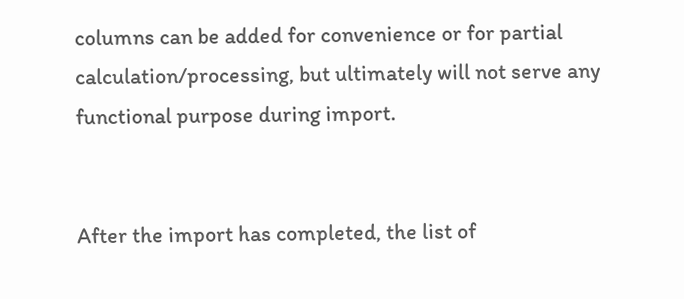columns can be added for convenience or for partial calculation/processing, but ultimately will not serve any functional purpose during import.


After the import has completed, the list of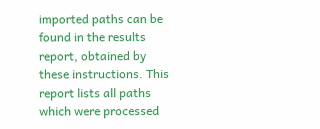imported paths can be found in the results report, obtained by these instructions. This report lists all paths which were processed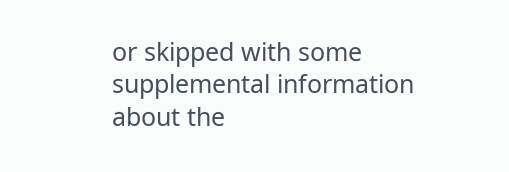or skipped with some supplemental information about the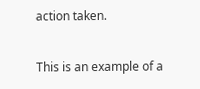action taken.

This is an example of a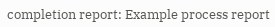completion report: Example process report